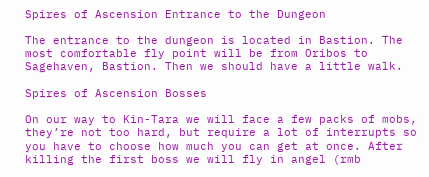Spires of Ascension Entrance to the Dungeon

The entrance to the dungeon is located in Bastion. The most comfortable fly point will be from Oribos to Sagehaven, Bastion. Then we should have a little walk.

Spires of Ascension Bosses

On our way to Kin-Tara we will face a few packs of mobs, they’re not too hard, but require a lot of interrupts so you have to choose how much you can get at once. After killing the first boss we will fly in angel (rmb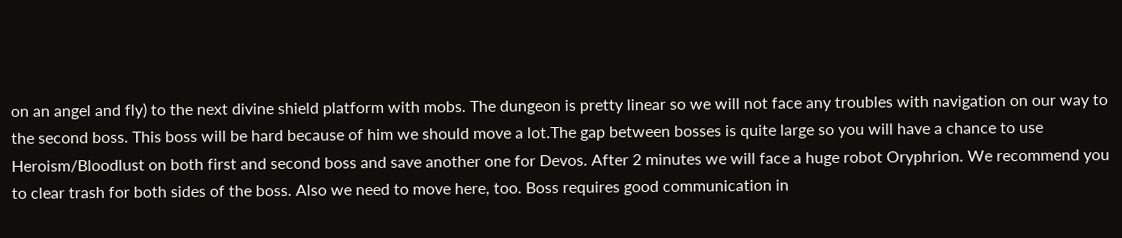on an angel and fly) to the next divine shield platform with mobs. The dungeon is pretty linear so we will not face any troubles with navigation on our way to the second boss. This boss will be hard because of him we should move a lot.The gap between bosses is quite large so you will have a chance to use Heroism/Bloodlust on both first and second boss and save another one for Devos. After 2 minutes we will face a huge robot Oryphrion. We recommend you to clear trash for both sides of the boss. Also we need to move here, too. Boss requires good communication in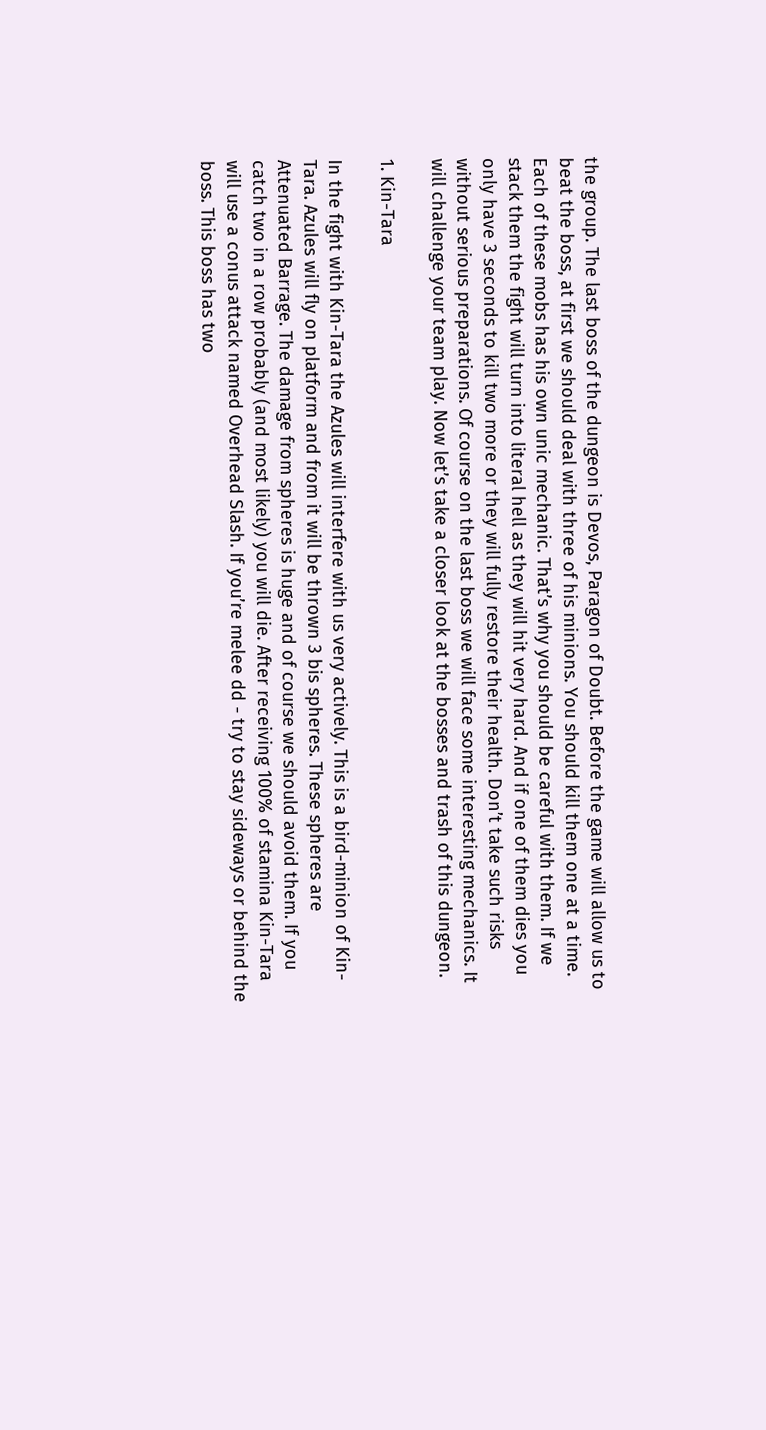the group. The last boss of the dungeon is Devos, Paragon of Doubt. Before the game will allow us to beat the boss, at first we should deal with three of his minions. You should kill them one at a time. Each of these mobs has his own unic mechanic. That’s why you should be careful with them. If we stack them the fight will turn into literal hell as they will hit very hard. And if one of them dies you only have 3 seconds to kill two more or they will fully restore their health. Don’t take such risks without serious preparations. Of course on the last boss we will face some interesting mechanics. It will challenge your team play. Now let’s take a closer look at the bosses and trash of this dungeon.

1. Kin-Tara

In the fight with Kin-Tara the Azules will interfere with us very actively. This is a bird-minion of Kin-Tara. Azules will fly on platform and from it will be thrown 3 bis spheres. These spheres are Attenuated Barrage. The damage from spheres is huge and of course we should avoid them. If you catch two in a row probably (and most likely) you will die. After receiving 100% of stamina Kin-Tara will use a conus attack named Overhead Slash. If you’re melee dd - try to stay sideways or behind the boss. This boss has two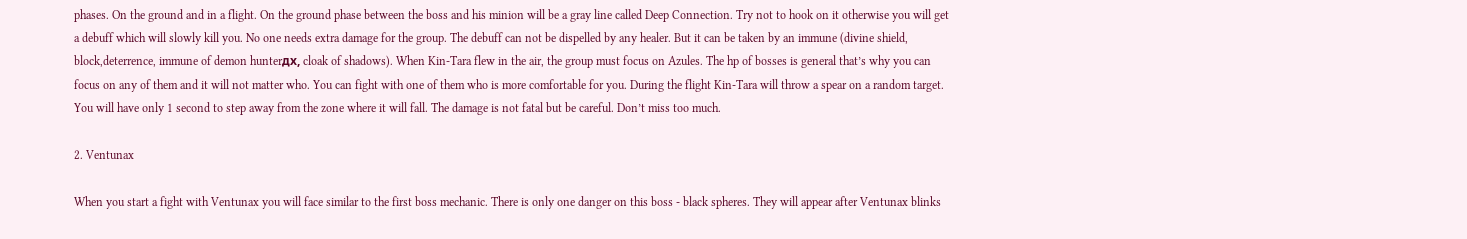phases. On the ground and in a flight. On the ground phase between the boss and his minion will be a gray line called Deep Connection. Try not to hook on it otherwise you will get a debuff which will slowly kill you. No one needs extra damage for the group. The debuff can not be dispelled by any healer. But it can be taken by an immune (divine shield, block,deterrence, immune of demon hunterдх, cloak of shadows). When Kin-Tara flew in the air, the group must focus on Azules. The hp of bosses is general that’s why you can focus on any of them and it will not matter who. You can fight with one of them who is more comfortable for you. During the flight Kin-Tara will throw a spear on a random target. You will have only 1 second to step away from the zone where it will fall. The damage is not fatal but be careful. Don’t miss too much.

2. Ventunax

When you start a fight with Ventunax you will face similar to the first boss mechanic. There is only one danger on this boss - black spheres. They will appear after Ventunax blinks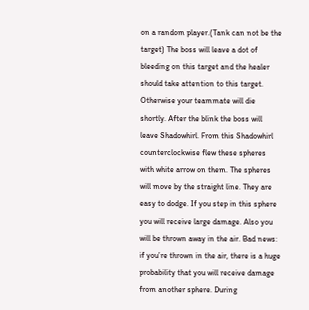on a random player.(Tank can not be the target) The boss will leave a dot of bleeding on this target and the healer should take attention to this target. Otherwise your teammate will die shortly. After the blink the boss will leave Shadowhirl. From this Shadowhirl counterclockwise flew these spheres with white arrow on them. The spheres will move by the straight line. They are easy to dodge. If you step in this sphere you will receive large damage. Also you will be thrown away in the air. Bad news: if you’re thrown in the air, there is a huge probability that you will receive damage from another sphere. During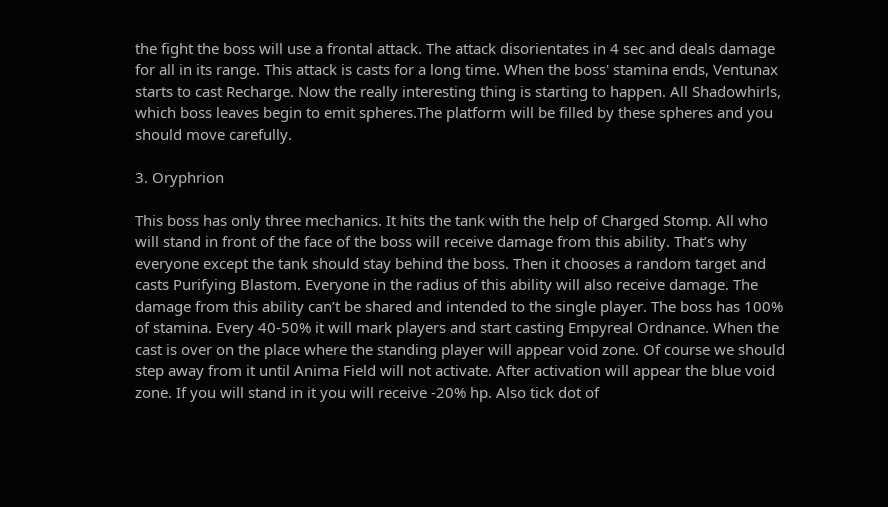the fight the boss will use a frontal attack. The attack disorientates in 4 sec and deals damage for all in its range. This attack is casts for a long time. When the boss' stamina ends, Ventunax starts to cast Recharge. Now the really interesting thing is starting to happen. All Shadowhirls, which boss leaves begin to emit spheres.The platform will be filled by these spheres and you should move carefully.

3. Oryphrion

This boss has only three mechanics. It hits the tank with the help of Charged Stomp. All who will stand in front of the face of the boss will receive damage from this ability. That’s why everyone except the tank should stay behind the boss. Then it chooses a random target and casts Purifying Blastom. Everyone in the radius of this ability will also receive damage. The damage from this ability can’t be shared and intended to the single player. The boss has 100% of stamina. Every 40-50% it will mark players and start casting Empyreal Ordnance. When the cast is over on the place where the standing player will appear void zone. Of course we should step away from it until Anima Field will not activate. After activation will appear the blue void zone. If you will stand in it you will receive -20% hp. Also tick dot of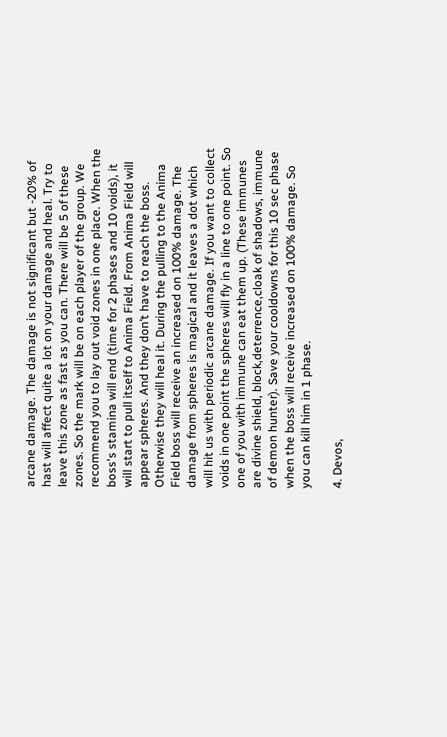arcane damage. The damage is not significant but -20% of hast will affect quite a lot on your damage and heal. Try to leave this zone as fast as you can. There will be 5 of these zones. So the mark will be on each player of the group. We recommend you to lay out void zones in one place. When the boss's stamina will end (time for 2 phases and 10 voids), it will start to pull itself to Anima Field. From Anima Field will appear spheres. And they don’t have to reach the boss. Otherwise they will heal it. During the pulling to the Anima Field boss will receive an increased on 100% damage. The damage from spheres is magical and it leaves a dot which will hit us with periodic arcane damage. If you want to collect voids in one point the spheres will fly in a line to one point. So one of you with immune can eat them up. (These immunes are divine shield, block,deterrence,cloak of shadows, immune of demon hunter). Save your cooldowns for this 10 sec phase when the boss will receive increased on 100% damage. So you can kill him in 1 phase.

4. Devos,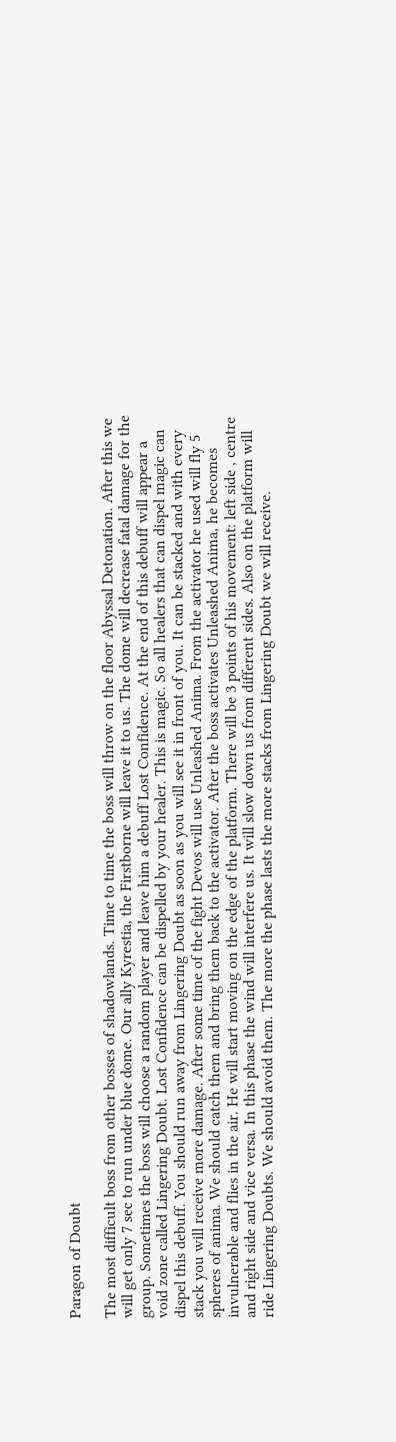Paragon of Doubt

The most difficult boss from other bosses of shadowlands. Time to time the boss will throw on the floor Abyssal Detonation. After this we will get only 7 sec to run under blue dome. Our ally Kyrestia, the Firstborne will leave it to us. The dome will decrease fatal damage for the group. Sometimes the boss will choose a random player and leave him a debuff Lost Confidence. At the end of this debuff will appear a void zone called Lingering Doubt. Lost Confidence can be dispelled by your healer. This is magic. So all healers that can dispel magic can dispel this debuff. You should run away from Lingering Doubt as soon as you will see it in front of you. It can be stacked and with every stack you will receive more damage. After some time of the fight Devos will use Unleashed Anima. From the activator he used will fly 5 spheres of anima. We should catch them and bring them back to the activator. After the boss activates Unleashed Anima, he becomes invulnerable and flies in the air. He will start moving on the edge of the platform. There will be 3 points of his movement: left side , centre and right side and vice versa. In this phase the wind will interfere us. It will slow down us from different sides. Also on the platform will ride Lingering Doubts. We should avoid them. The more the phase lasts the more stacks from Lingering Doubt we will receive.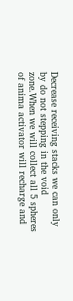Decrease receiving stacks we can only by do not stepping in the void zone.When we will collect all 5 spheres of anima activator will recharge and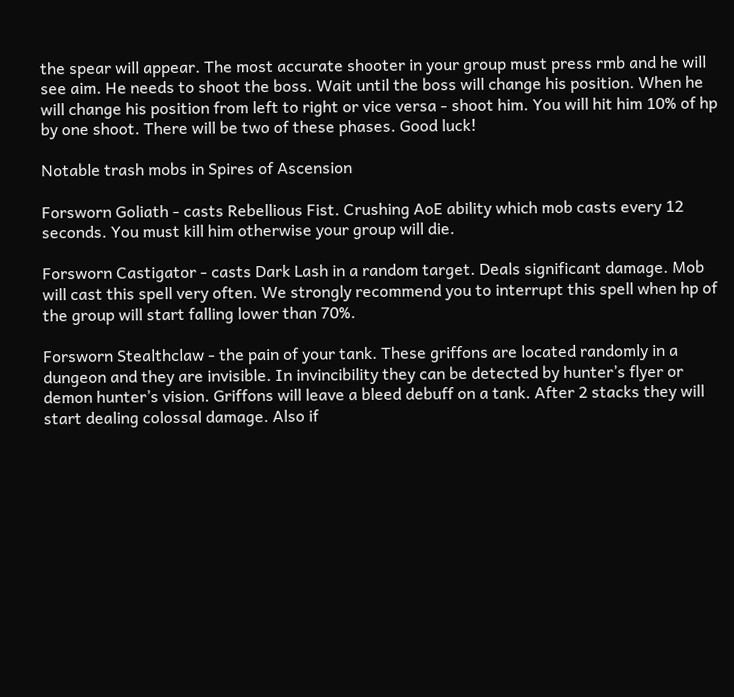the spear will appear. The most accurate shooter in your group must press rmb and he will see aim. He needs to shoot the boss. Wait until the boss will change his position. When he will change his position from left to right or vice versa - shoot him. You will hit him 10% of hp by one shoot. There will be two of these phases. Good luck!

Notable trash mobs in Spires of Ascension

Forsworn Goliath - casts Rebellious Fist. Crushing AoE ability which mob casts every 12 seconds. You must kill him otherwise your group will die.

Forsworn Castigator - casts Dark Lash in a random target. Deals significant damage. Mob will cast this spell very often. We strongly recommend you to interrupt this spell when hp of the group will start falling lower than 70%.

Forsworn Stealthclaw - the pain of your tank. These griffons are located randomly in a dungeon and they are invisible. In invincibility they can be detected by hunter’s flyer or demon hunter’s vision. Griffons will leave a bleed debuff on a tank. After 2 stacks they will start dealing colossal damage. Also if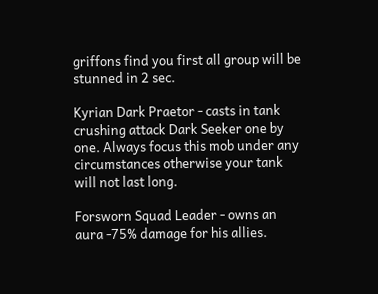griffons find you first all group will be stunned in 2 sec.

Kyrian Dark Praetor - casts in tank crushing attack Dark Seeker one by one. Always focus this mob under any circumstances otherwise your tank will not last long.

Forsworn Squad Leader - owns an aura -75% damage for his allies.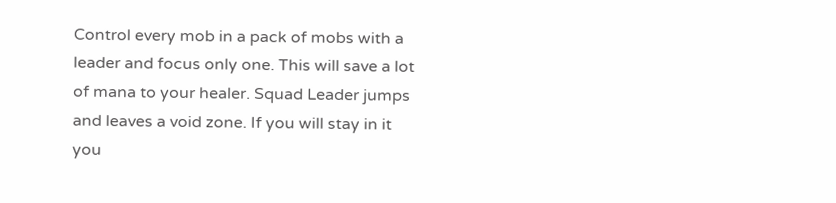Control every mob in a pack of mobs with a leader and focus only one. This will save a lot of mana to your healer. Squad Leader jumps and leaves a void zone. If you will stay in it you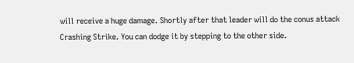will receive a huge damage. Shortly after that leader will do the conus attack Crashing Strike. You can dodge it by stepping to the other side.